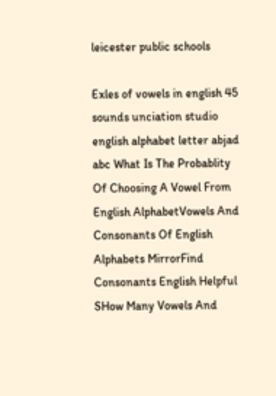leicester public schools

Exles of vowels in english 45 sounds unciation studio english alphabet letter abjad abc What Is The Probablity Of Choosing A Vowel From English AlphabetVowels And Consonants Of English Alphabets MirrorFind Consonants English Helpful SHow Many Vowels And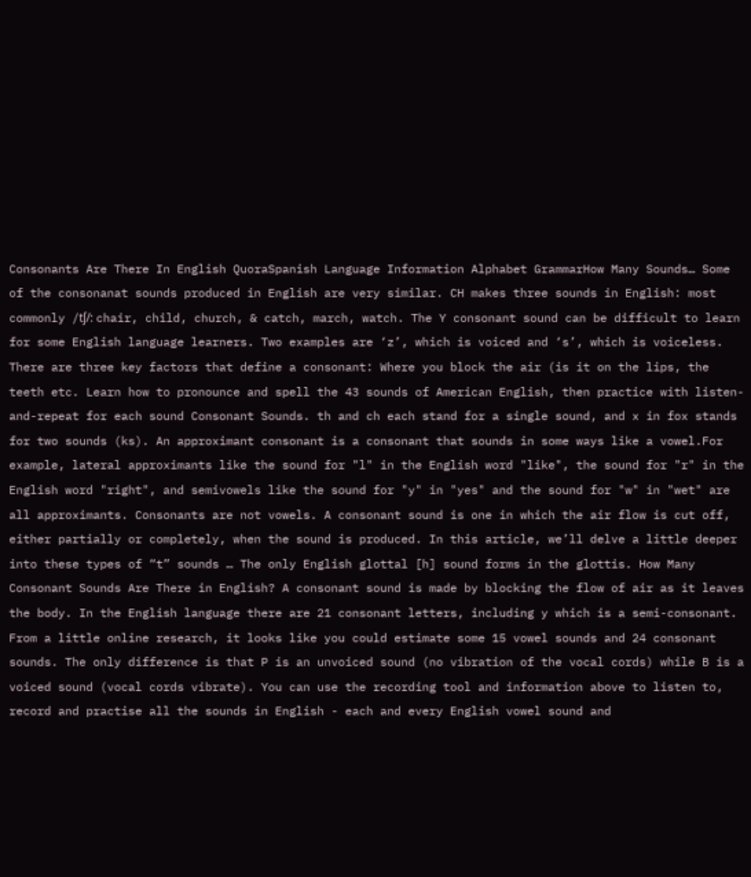Consonants Are There In English QuoraSpanish Language Information Alphabet GrammarHow Many Sounds… Some of the consonanat sounds produced in English are very similar. CH makes three sounds in English: most commonly /tʃ/: chair, child, church, & catch, march, watch. The Y consonant sound can be difficult to learn for some English language learners. Two examples are ‘z’, which is voiced and ‘s’, which is voiceless. There are three key factors that define a consonant: Where you block the air (is it on the lips, the teeth etc. Learn how to pronounce and spell the 43 sounds of American English, then practice with listen-and-repeat for each sound Consonant Sounds. th and ch each stand for a single sound, and x in fox stands for two sounds (ks). An approximant consonant is a consonant that sounds in some ways like a vowel.For example, lateral approximants like the sound for "l" in the English word "like", the sound for "r" in the English word "right", and semivowels like the sound for "y" in "yes" and the sound for "w" in "wet" are all approximants. Consonants are not vowels. A consonant sound is one in which the air flow is cut off, either partially or completely, when the sound is produced. In this article, we’ll delve a little deeper into these types of “t” sounds … The only English glottal [h] sound forms in the glottis. How Many Consonant Sounds Are There in English? A consonant sound is made by blocking the flow of air as it leaves the body. In the English language there are 21 consonant letters, including y which is a semi-consonant. From a little online research, it looks like you could estimate some 15 vowel sounds and 24 consonant sounds. The only difference is that P is an unvoiced sound (no vibration of the vocal cords) while B is a voiced sound (vocal cords vibrate). You can use the recording tool and information above to listen to, record and practise all the sounds in English - each and every English vowel sound and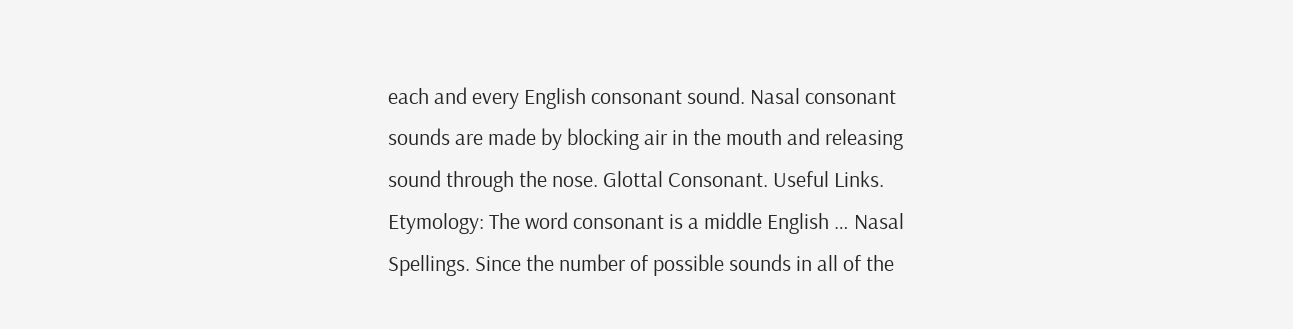each and every English consonant sound. Nasal consonant sounds are made by blocking air in the mouth and releasing sound through the nose. Glottal Consonant. Useful Links. Etymology: The word consonant is a middle English … Nasal Spellings. Since the number of possible sounds in all of the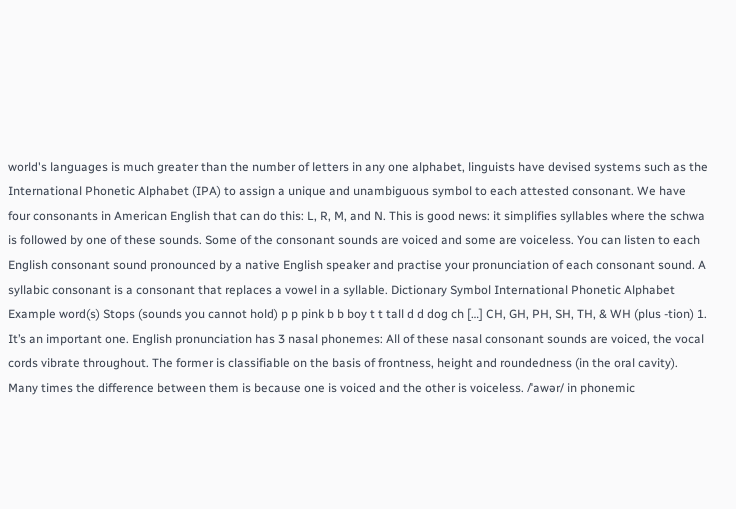world's languages is much greater than the number of letters in any one alphabet, linguists have devised systems such as the International Phonetic Alphabet (IPA) to assign a unique and unambiguous symbol to each attested consonant. We have four consonants in American English that can do this: L, R, M, and N. This is good news: it simplifies syllables where the schwa is followed by one of these sounds. Some of the consonant sounds are voiced and some are voiceless. You can listen to each English consonant sound pronounced by a native English speaker and practise your pronunciation of each consonant sound. A syllabic consonant is a consonant that replaces a vowel in a syllable. Dictionary Symbol International Phonetic Alphabet Example word(s) Stops (sounds you cannot hold) p p pink b b boy t t tall d d dog ch […] CH, GH, PH, SH, TH, & WH (plus -tion) 1. It’s an important one. English pronunciation has 3 nasal phonemes: All of these nasal consonant sounds are voiced, the vocal cords vibrate throughout. The former is classifiable on the basis of frontness, height and roundedness (in the oral cavity). Many times the difference between them is because one is voiced and the other is voiceless. /ˈawər/ in phonemic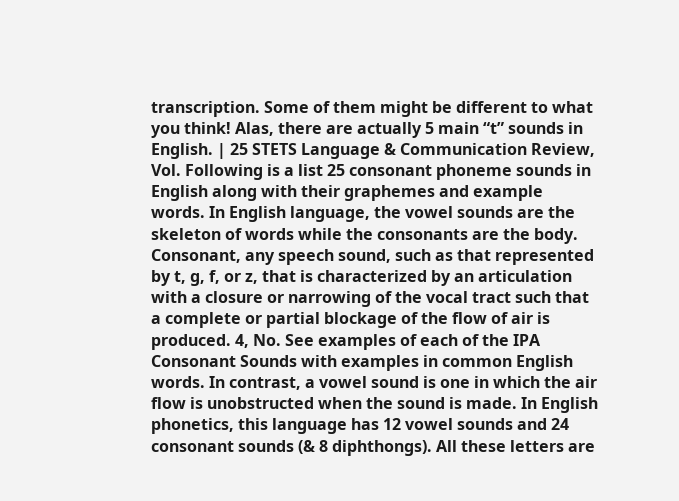transcription. Some of them might be different to what you think! Alas, there are actually 5 main “t” sounds in English. | 25 STETS Language & Communication Review, Vol. Following is a list 25 consonant phoneme sounds in English along with their graphemes and example words. In English language, the vowel sounds are the skeleton of words while the consonants are the body. Consonant, any speech sound, such as that represented by t, g, f, or z, that is characterized by an articulation with a closure or narrowing of the vocal tract such that a complete or partial blockage of the flow of air is produced. 4, No. See examples of each of the IPA Consonant Sounds with examples in common English words. In contrast, a vowel sound is one in which the air flow is unobstructed when the sound is made. In English phonetics, this language has 12 vowel sounds and 24 consonant sounds (& 8 diphthongs). All these letters are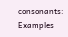consonants: Examples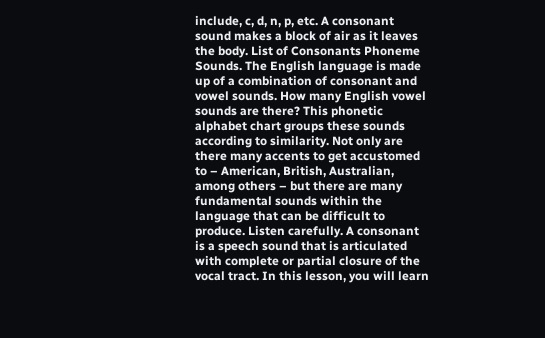include, c, d, n, p, etc. A consonant sound makes a block of air as it leaves the body. List of Consonants Phoneme Sounds. The English language is made up of a combination of consonant and vowel sounds. How many English vowel sounds are there? This phonetic alphabet chart groups these sounds according to similarity. Not only are there many accents to get accustomed to – American, British, Australian, among others – but there are many fundamental sounds within the language that can be difficult to produce. Listen carefully. A consonant is a speech sound that is articulated with complete or partial closure of the vocal tract. In this lesson, you will learn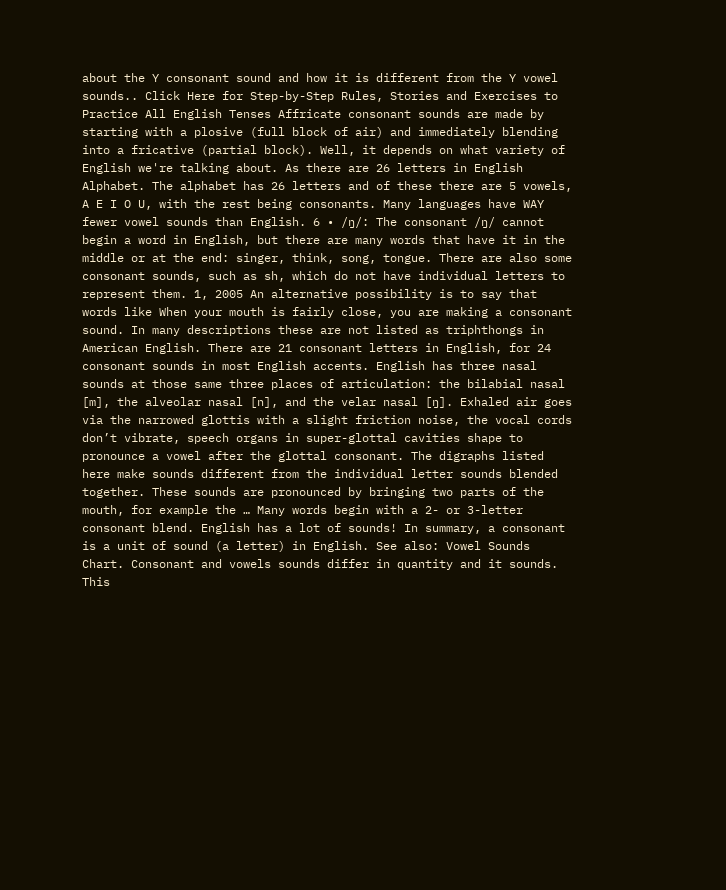about the Y consonant sound and how it is different from the Y vowel sounds.. Click Here for Step-by-Step Rules, Stories and Exercises to Practice All English Tenses Affricate consonant sounds are made by starting with a plosive (full block of air) and immediately blending into a fricative (partial block). Well, it depends on what variety of English we're talking about. As there are 26 letters in English Alphabet. The alphabet has 26 letters and of these there are 5 vowels, A E I O U, with the rest being consonants. Many languages have WAY fewer vowel sounds than English. 6 • /ŋ/: The consonant /ŋ/ cannot begin a word in English, but there are many words that have it in the middle or at the end: singer, think, song, tongue. There are also some consonant sounds, such as sh, which do not have individual letters to represent them. 1, 2005 An alternative possibility is to say that words like When your mouth is fairly close, you are making a consonant sound. In many descriptions these are not listed as triphthongs in American English. There are 21 consonant letters in English, for 24 consonant sounds in most English accents. English has three nasal sounds at those same three places of articulation: the bilabial nasal [m], the alveolar nasal [n], and the velar nasal [ŋ]. Exhaled air goes via the narrowed glottis with a slight friction noise, the vocal cords don’t vibrate, speech organs in super-glottal cavities shape to pronounce a vowel after the glottal consonant. The digraphs listed here make sounds different from the individual letter sounds blended together. These sounds are pronounced by bringing two parts of the mouth, for example the … Many words begin with a 2- or 3-letter consonant blend. English has a lot of sounds! In summary, a consonant is a unit of sound (a letter) in English. See also: Vowel Sounds Chart. Consonant and vowels sounds differ in quantity and it sounds. This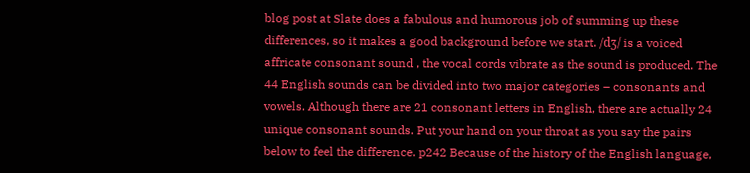blog post at Slate does a fabulous and humorous job of summing up these differences, so it makes a good background before we start. /dʒ/ is a voiced affricate consonant sound , the vocal cords vibrate as the sound is produced. The 44 English sounds can be divided into two major categories – consonants and vowels. Although there are 21 consonant letters in English, there are actually 24 unique consonant sounds. Put your hand on your throat as you say the pairs below to feel the difference. p242 Because of the history of the English language,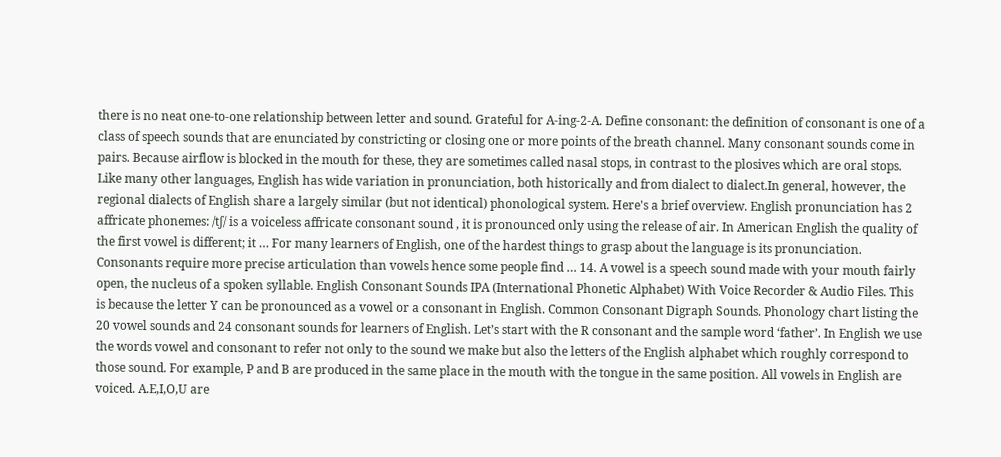there is no neat one-to-one relationship between letter and sound. Grateful for A-ing-2-A. Define consonant: the definition of consonant is one of a class of speech sounds that are enunciated by constricting or closing one or more points of the breath channel. Many consonant sounds come in pairs. Because airflow is blocked in the mouth for these, they are sometimes called nasal stops, in contrast to the plosives which are oral stops. Like many other languages, English has wide variation in pronunciation, both historically and from dialect to dialect.In general, however, the regional dialects of English share a largely similar (but not identical) phonological system. Here's a brief overview. English pronunciation has 2 affricate phonemes: /tʃ/ is a voiceless affricate consonant sound , it is pronounced only using the release of air. In American English the quality of the first vowel is different; it … For many learners of English, one of the hardest things to grasp about the language is its pronunciation. Consonants require more precise articulation than vowels hence some people find … 14. A vowel is a speech sound made with your mouth fairly open, the nucleus of a spoken syllable. English Consonant Sounds IPA (International Phonetic Alphabet) With Voice Recorder & Audio Files. This is because the letter Y can be pronounced as a vowel or a consonant in English. Common Consonant Digraph Sounds. Phonology chart listing the 20 vowel sounds and 24 consonant sounds for learners of English. Let’s start with the R consonant and the sample word ‘father’. In English we use the words vowel and consonant to refer not only to the sound we make but also the letters of the English alphabet which roughly correspond to those sound. For example, P and B are produced in the same place in the mouth with the tongue in the same position. All vowels in English are voiced. A.E,I,O,U are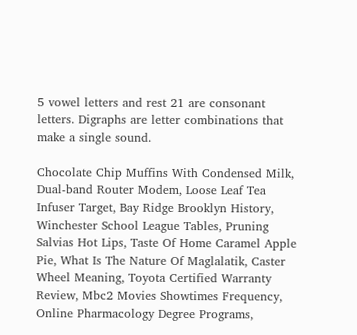5 vowel letters and rest 21 are consonant letters. Digraphs are letter combinations that make a single sound.

Chocolate Chip Muffins With Condensed Milk, Dual-band Router Modem, Loose Leaf Tea Infuser Target, Bay Ridge Brooklyn History, Winchester School League Tables, Pruning Salvias Hot Lips, Taste Of Home Caramel Apple Pie, What Is The Nature Of Maglalatik, Caster Wheel Meaning, Toyota Certified Warranty Review, Mbc2 Movies Showtimes Frequency, Online Pharmacology Degree Programs,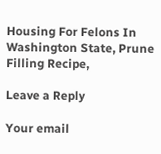Housing For Felons In Washington State, Prune Filling Recipe,

Leave a Reply

Your email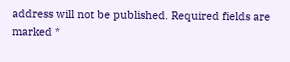address will not be published. Required fields are marked *